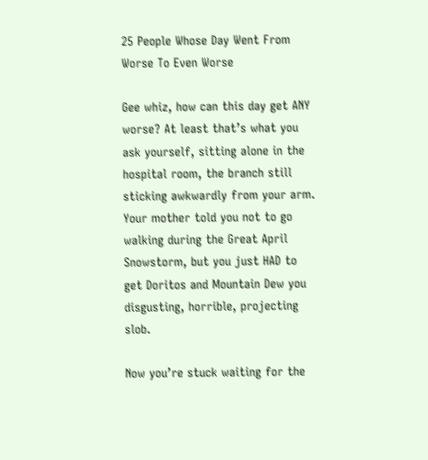25 People Whose Day Went From Worse To Even Worse

Gee whiz, how can this day get ANY worse? At least that’s what you ask yourself, sitting alone in the hospital room, the branch still sticking awkwardly from your arm. Your mother told you not to go walking during the Great April Snowstorm, but you just HAD to get Doritos and Mountain Dew you disgusting, horrible, projecting slob.

Now you’re stuck waiting for the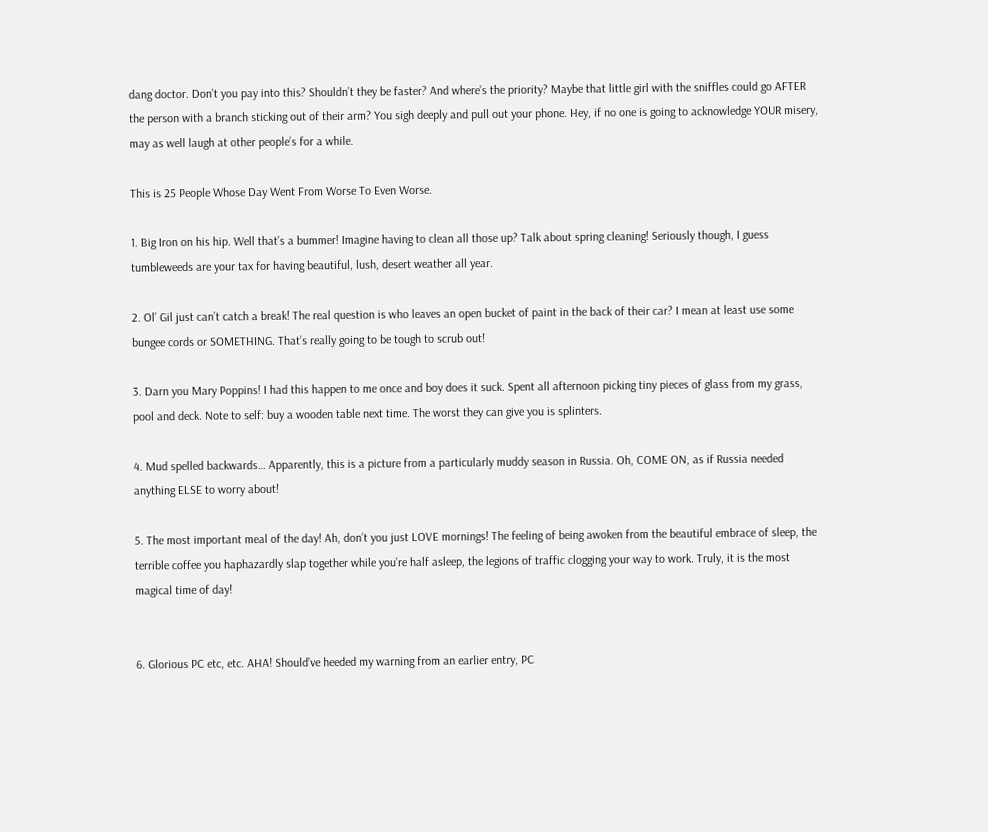dang doctor. Don’t you pay into this? Shouldn’t they be faster? And where’s the priority? Maybe that little girl with the sniffles could go AFTER the person with a branch sticking out of their arm? You sigh deeply and pull out your phone. Hey, if no one is going to acknowledge YOUR misery, may as well laugh at other people’s for a while.

This is 25 People Whose Day Went From Worse To Even Worse.

1. Big Iron on his hip. Well that’s a bummer! Imagine having to clean all those up? Talk about spring cleaning! Seriously though, I guess tumbleweeds are your tax for having beautiful, lush, desert weather all year.

2. Ol’ Gil just can’t catch a break! The real question is who leaves an open bucket of paint in the back of their car? I mean at least use some bungee cords or SOMETHING. That’s really going to be tough to scrub out!

3. Darn you Mary Poppins! I had this happen to me once and boy does it suck. Spent all afternoon picking tiny pieces of glass from my grass, pool and deck. Note to self: buy a wooden table next time. The worst they can give you is splinters.

4. Mud spelled backwards… Apparently, this is a picture from a particularly muddy season in Russia. Oh, COME ON, as if Russia needed anything ELSE to worry about!

5. The most important meal of the day! Ah, don’t you just LOVE mornings! The feeling of being awoken from the beautiful embrace of sleep, the terrible coffee you haphazardly slap together while you’re half asleep, the legions of traffic clogging your way to work. Truly, it is the most magical time of day!


6. Glorious PC etc, etc. AHA! Should’ve heeded my warning from an earlier entry, PC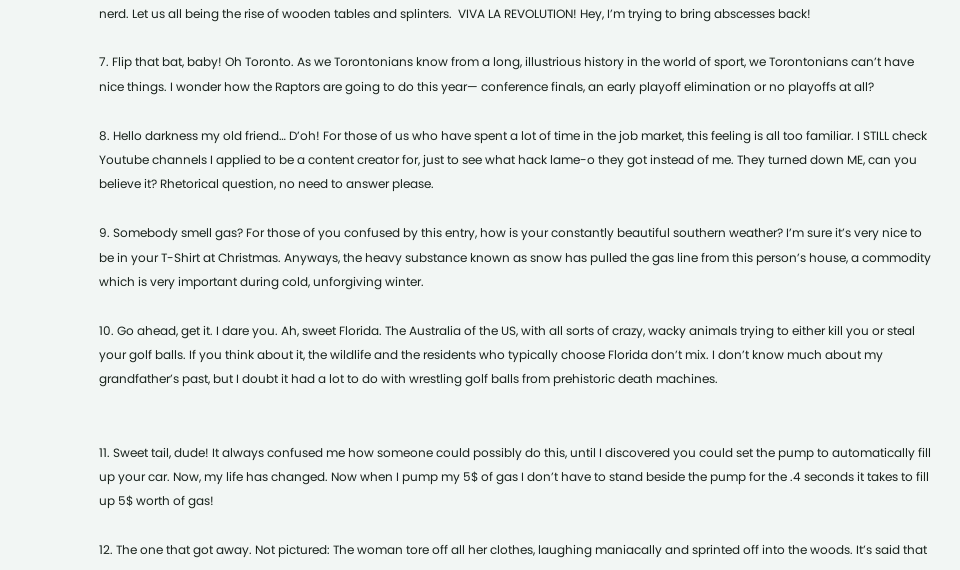nerd. Let us all being the rise of wooden tables and splinters.  VIVA LA REVOLUTION! Hey, I’m trying to bring abscesses back!

7. Flip that bat, baby! Oh Toronto. As we Torontonians know from a long, illustrious history in the world of sport, we Torontonians can’t have nice things. I wonder how the Raptors are going to do this year— conference finals, an early playoff elimination or no playoffs at all?

8. Hello darkness my old friend… D’oh! For those of us who have spent a lot of time in the job market, this feeling is all too familiar. I STILL check Youtube channels I applied to be a content creator for, just to see what hack lame-o they got instead of me. They turned down ME, can you believe it? Rhetorical question, no need to answer please.

9. Somebody smell gas? For those of you confused by this entry, how is your constantly beautiful southern weather? I’m sure it’s very nice to be in your T-Shirt at Christmas. Anyways, the heavy substance known as snow has pulled the gas line from this person’s house, a commodity which is very important during cold, unforgiving winter.

10. Go ahead, get it. I dare you. Ah, sweet Florida. The Australia of the US, with all sorts of crazy, wacky animals trying to either kill you or steal your golf balls. If you think about it, the wildlife and the residents who typically choose Florida don’t mix. I don’t know much about my grandfather’s past, but I doubt it had a lot to do with wrestling golf balls from prehistoric death machines.


11. Sweet tail, dude! It always confused me how someone could possibly do this, until I discovered you could set the pump to automatically fill up your car. Now, my life has changed. Now when I pump my 5$ of gas I don’t have to stand beside the pump for the .4 seconds it takes to fill up 5$ worth of gas!

12. The one that got away. Not pictured: The woman tore off all her clothes, laughing maniacally and sprinted off into the woods. It’s said that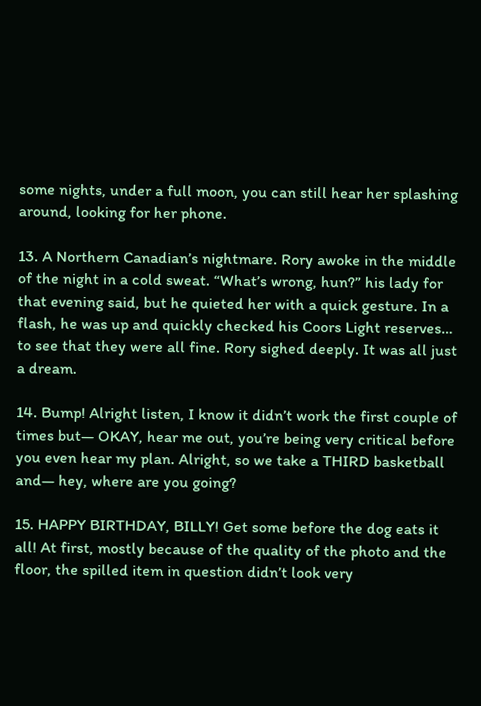some nights, under a full moon, you can still hear her splashing around, looking for her phone.

13. A Northern Canadian’s nightmare. Rory awoke in the middle of the night in a cold sweat. “What’s wrong, hun?” his lady for that evening said, but he quieted her with a quick gesture. In a flash, he was up and quickly checked his Coors Light reserves… to see that they were all fine. Rory sighed deeply. It was all just a dream.

14. Bump! Alright listen, I know it didn’t work the first couple of times but— OKAY, hear me out, you’re being very critical before you even hear my plan. Alright, so we take a THIRD basketball and— hey, where are you going?

15. HAPPY BIRTHDAY, BILLY! Get some before the dog eats it all! At first, mostly because of the quality of the photo and the floor, the spilled item in question didn’t look very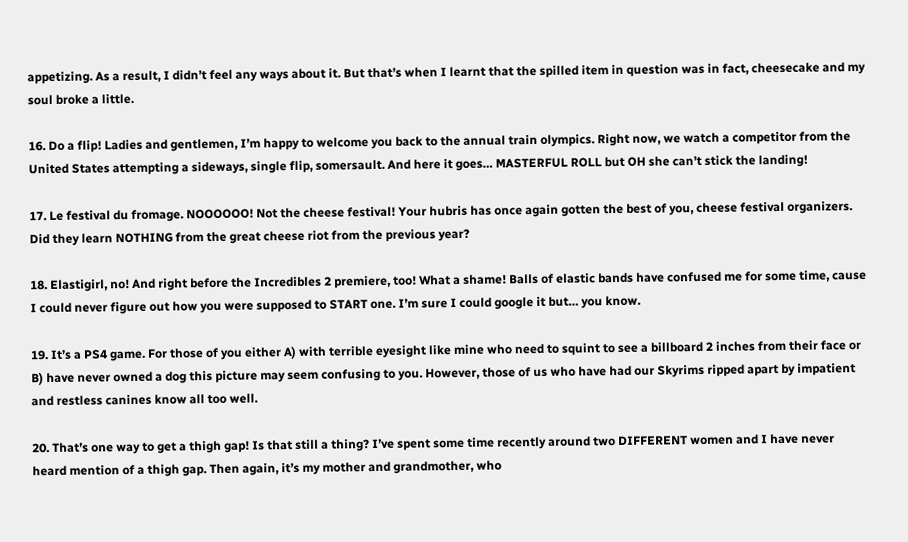appetizing. As a result, I didn’t feel any ways about it. But that’s when I learnt that the spilled item in question was in fact, cheesecake and my soul broke a little.

16. Do a flip! Ladies and gentlemen, I’m happy to welcome you back to the annual train olympics. Right now, we watch a competitor from the United States attempting a sideways, single flip, somersault. And here it goes… MASTERFUL ROLL but OH she can’t stick the landing!

17. Le festival du fromage. NOOOOOO! Not the cheese festival! Your hubris has once again gotten the best of you, cheese festival organizers. Did they learn NOTHING from the great cheese riot from the previous year?

18. Elastigirl, no! And right before the Incredibles 2 premiere, too! What a shame! Balls of elastic bands have confused me for some time, cause I could never figure out how you were supposed to START one. I’m sure I could google it but… you know.

19. It’s a PS4 game. For those of you either A) with terrible eyesight like mine who need to squint to see a billboard 2 inches from their face or B) have never owned a dog this picture may seem confusing to you. However, those of us who have had our Skyrims ripped apart by impatient and restless canines know all too well.

20. That’s one way to get a thigh gap! Is that still a thing? I’ve spent some time recently around two DIFFERENT women and I have never heard mention of a thigh gap. Then again, it’s my mother and grandmother, who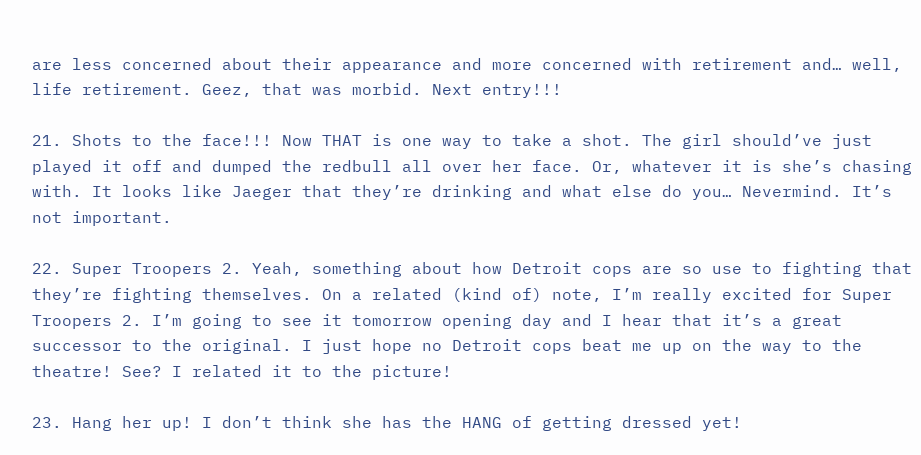are less concerned about their appearance and more concerned with retirement and… well, life retirement. Geez, that was morbid. Next entry!!!

21. Shots to the face!!! Now THAT is one way to take a shot. The girl should’ve just played it off and dumped the redbull all over her face. Or, whatever it is she’s chasing with. It looks like Jaeger that they’re drinking and what else do you… Nevermind. It’s not important.

22. Super Troopers 2. Yeah, something about how Detroit cops are so use to fighting that they’re fighting themselves. On a related (kind of) note, I’m really excited for Super Troopers 2. I’m going to see it tomorrow opening day and I hear that it’s a great successor to the original. I just hope no Detroit cops beat me up on the way to the theatre! See? I related it to the picture!

23. Hang her up! I don’t think she has the HANG of getting dressed yet!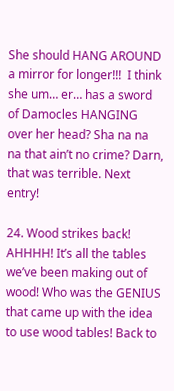She should HANG AROUND a mirror for longer!!!  I think she um… er… has a sword of Damocles HANGING over her head? Sha na na na that ain’t no crime? Darn, that was terrible. Next entry!

24. Wood strikes back! AHHHH! It’s all the tables we’ve been making out of wood! Who was the GENIUS that came up with the idea to use wood tables! Back to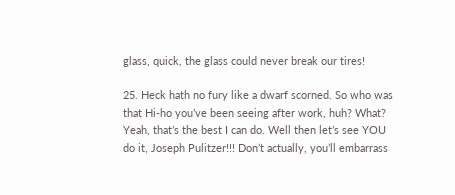glass, quick, the glass could never break our tires!

25. Heck hath no fury like a dwarf scorned. So who was that Hi-ho you’ve been seeing after work, huh? What? Yeah, that’s the best I can do. Well then let’s see YOU do it, Joseph Pulitzer!!! Don’t actually, you’ll embarrass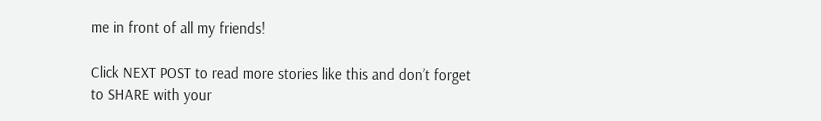me in front of all my friends!

Click NEXT POST to read more stories like this and don’t forget to SHARE with your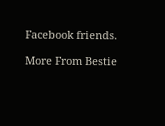Facebook friends.

More From Bestie